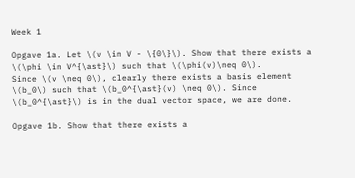Week 1

Opgave 1a. Let \(v \in V - \{0\}\). Show that there exists a \(\phi \in V^{\ast}\) such that \(\phi(v)\neq 0\).
Since \(v \neq 0\), clearly there exists a basis element \(b_0\) such that \(b_0^{\ast}(v) \neq 0\). Since \(b_0^{\ast}\) is in the dual vector space, we are done.

Opgave 1b. Show that there exists a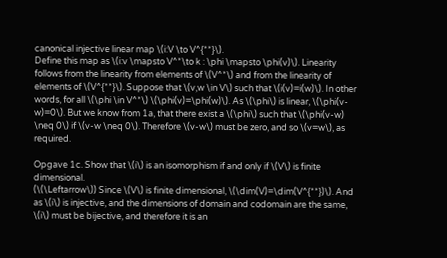canonical injective linear map \(i:V \to V^{**}\).
Define this map as \(i:v \mapsto V^*\to k : \phi \mapsto \phi(v)\). Linearity follows from the linearity from elements of \(V^*\) and from the linearity of elements of \(V^{**}\). Suppose that \(v,w \in V\) such that \(i(v)=i(w)\). In other words, for all \(\phi \in V^*\) \(\phi(v)=\phi(w)\). As \(\phi\) is linear, \(\phi(v-w)=0\). But we know from 1a, that there exist a \(\phi\) such that \(\phi(v-w) \neq 0\) if \(v-w \neq 0\). Therefore \(v-w\) must be zero, and so \(v=w\), as required.

Opgave 1c. Show that \(i\) is an isomorphism if and only if \(V\) is finite dimensional.
(\(\Leftarrow\)) Since \(V\) is finite dimensional, \(\dim(V)=\dim(V^{**})\). And as \(i\) is injective, and the dimensions of domain and codomain are the same, \(i\) must be bijective, and therefore it is an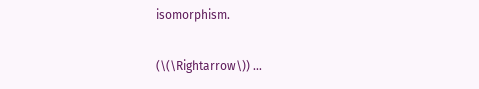isomorphism.

(\(\Rightarrow\)) ...